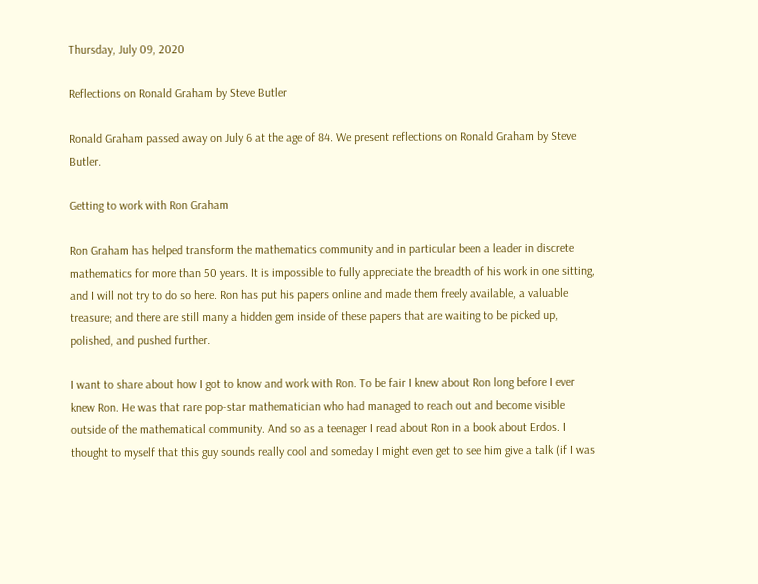Thursday, July 09, 2020

Reflections on Ronald Graham by Steve Butler

Ronald Graham passed away on July 6 at the age of 84. We present reflections on Ronald Graham by Steve Butler.

Getting to work with Ron Graham

Ron Graham has helped transform the mathematics community and in particular been a leader in discrete mathematics for more than 50 years. It is impossible to fully appreciate the breadth of his work in one sitting, and I will not try to do so here. Ron has put his papers online and made them freely available, a valuable treasure; and there are still many a hidden gem inside of these papers that are waiting to be picked up, polished, and pushed further.

I want to share about how I got to know and work with Ron. To be fair I knew about Ron long before I ever knew Ron. He was that rare pop-star mathematician who had managed to reach out and become visible outside of the mathematical community. And so as a teenager I read about Ron in a book about Erdos. I thought to myself that this guy sounds really cool and someday I might even get to see him give a talk (if I was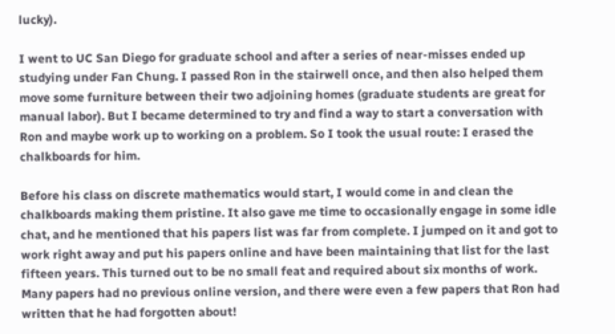lucky).

I went to UC San Diego for graduate school and after a series of near-misses ended up studying under Fan Chung. I passed Ron in the stairwell once, and then also helped them move some furniture between their two adjoining homes (graduate students are great for manual labor). But I became determined to try and find a way to start a conversation with Ron and maybe work up to working on a problem. So I took the usual route: I erased the chalkboards for him.

Before his class on discrete mathematics would start, I would come in and clean the chalkboards making them pristine. It also gave me time to occasionally engage in some idle chat, and he mentioned that his papers list was far from complete. I jumped on it and got to work right away and put his papers online and have been maintaining that list for the last fifteen years. This turned out to be no small feat and required about six months of work.  Many papers had no previous online version, and there were even a few papers that Ron had written that he had forgotten about!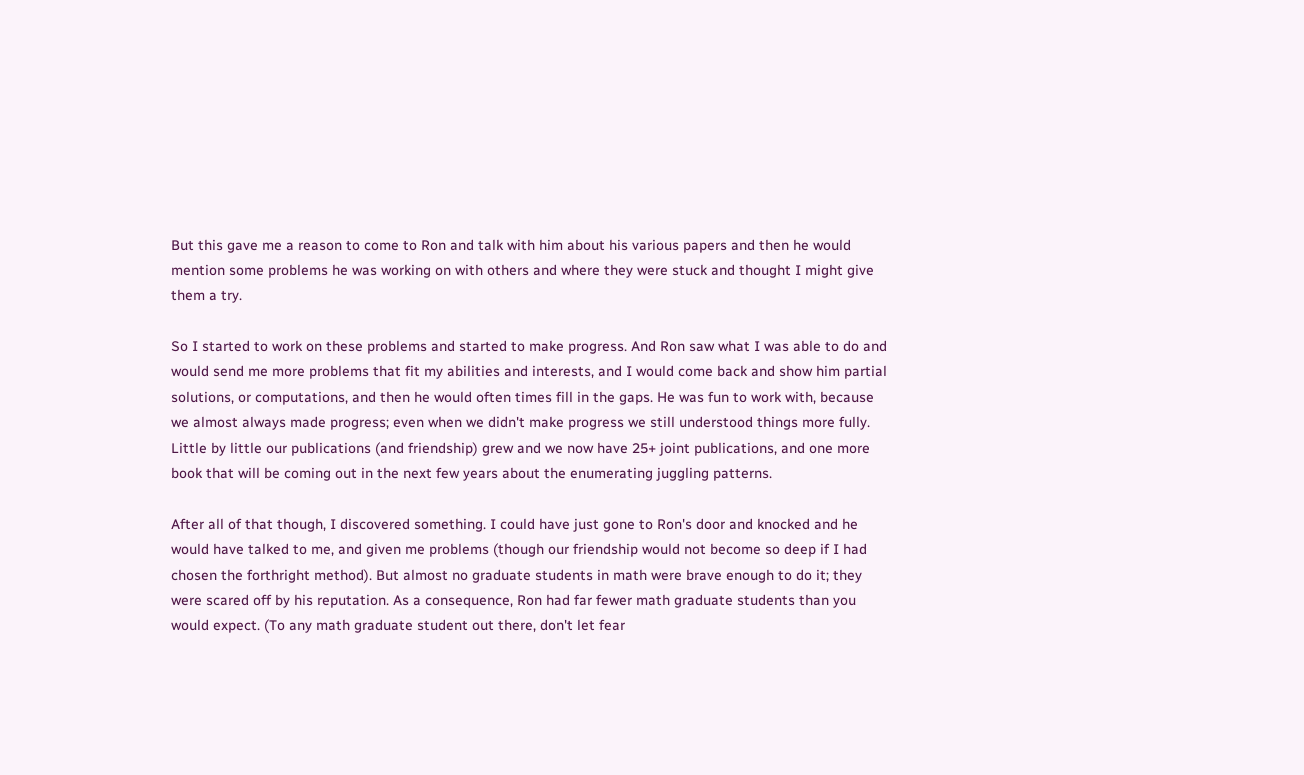But this gave me a reason to come to Ron and talk with him about his various papers and then he would mention some problems he was working on with others and where they were stuck and thought I might give them a try.

So I started to work on these problems and started to make progress. And Ron saw what I was able to do and would send me more problems that fit my abilities and interests, and I would come back and show him partial solutions, or computations, and then he would often times fill in the gaps. He was fun to work with, because we almost always made progress; even when we didn't make progress we still understood things more fully. Little by little our publications (and friendship) grew and we now have 25+ joint publications, and one more book that will be coming out in the next few years about the enumerating juggling patterns.

After all of that though, I discovered something. I could have just gone to Ron's door and knocked and he would have talked to me, and given me problems (though our friendship would not become so deep if I had chosen the forthright method). But almost no graduate students in math were brave enough to do it; they were scared off by his reputation. As a consequence, Ron had far fewer math graduate students than you would expect. (To any math graduate student out there, don't let fear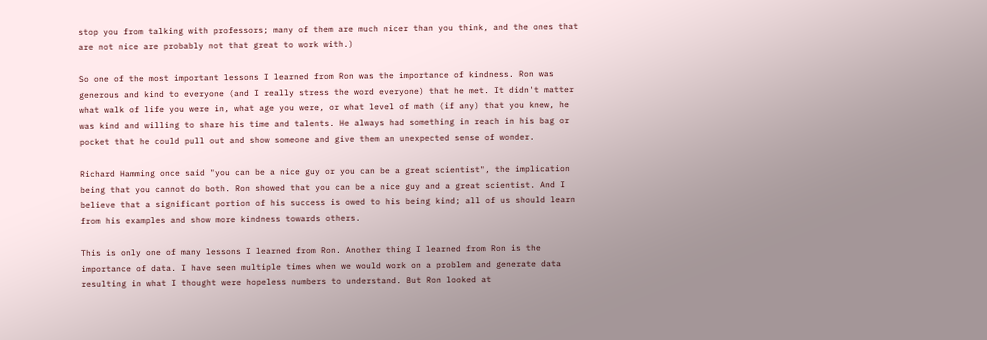stop you from talking with professors; many of them are much nicer than you think, and the ones that are not nice are probably not that great to work with.)

So one of the most important lessons I learned from Ron was the importance of kindness. Ron was generous and kind to everyone (and I really stress the word everyone) that he met. It didn't matter what walk of life you were in, what age you were, or what level of math (if any) that you knew, he was kind and willing to share his time and talents. He always had something in reach in his bag or pocket that he could pull out and show someone and give them an unexpected sense of wonder.

Richard Hamming once said "you can be a nice guy or you can be a great scientist", the implication being that you cannot do both. Ron showed that you can be a nice guy and a great scientist. And I believe that a significant portion of his success is owed to his being kind; all of us should learn from his examples and show more kindness towards others.

This is only one of many lessons I learned from Ron. Another thing I learned from Ron is the importance of data. I have seen multiple times when we would work on a problem and generate data resulting in what I thought were hopeless numbers to understand. But Ron looked at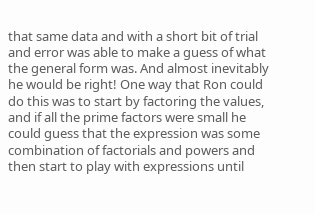that same data and with a short bit of trial and error was able to make a guess of what the general form was. And almost inevitably he would be right! One way that Ron could do this was to start by factoring the values, and if all the prime factors were small he could guess that the expression was some combination of factorials and powers and then start to play with expressions until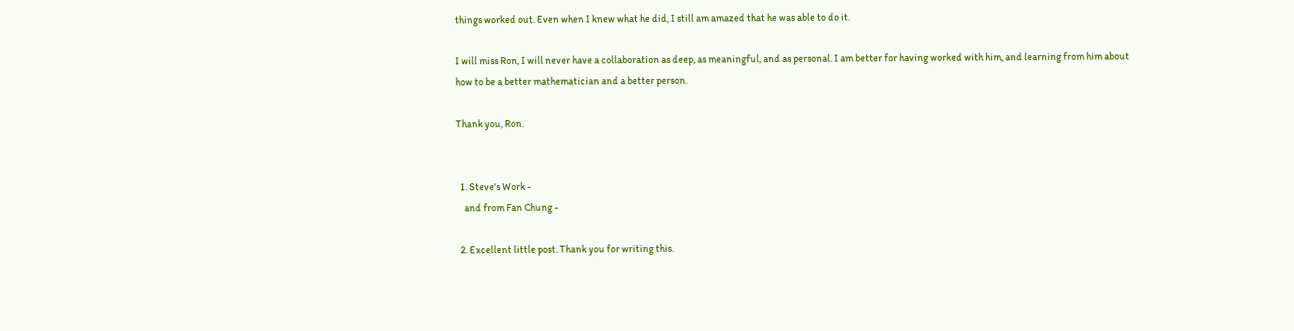things worked out. Even when I knew what he did, I still am amazed that he was able to do it.

I will miss Ron, I will never have a collaboration as deep, as meaningful, and as personal. I am better for having worked with him, and learning from him about how to be a better mathematician and a better person.

Thank you, Ron.


  1. Steve's Work -
    and from Fan Chung -

  2. Excellent little post. Thank you for writing this.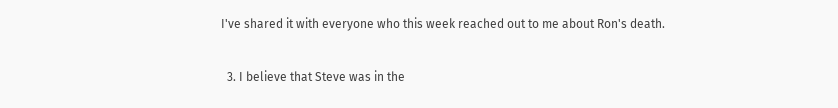I've shared it with everyone who this week reached out to me about Ron's death.

  3. I believe that Steve was in the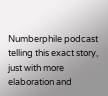Numberphile podcast telling this exact story, just with more elaboration and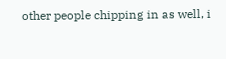other people chipping in as well, i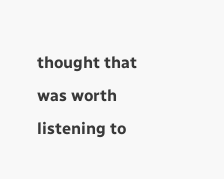thought that was worth listening to